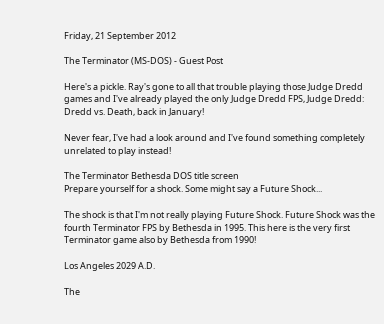Friday, 21 September 2012

The Terminator (MS-DOS) - Guest Post

Here's a pickle. Ray's gone to all that trouble playing those Judge Dredd games and I've already played the only Judge Dredd FPS, Judge Dredd: Dredd vs. Death, back in January!

Never fear, I've had a look around and I've found something completely unrelated to play instead!

The Terminator Bethesda DOS title screen
Prepare yourself for a shock. Some might say a Future Shock...

The shock is that I'm not really playing Future Shock. Future Shock was the fourth Terminator FPS by Bethesda in 1995. This here is the very first Terminator game also by Bethesda from 1990!

Los Angeles 2029 A.D.

The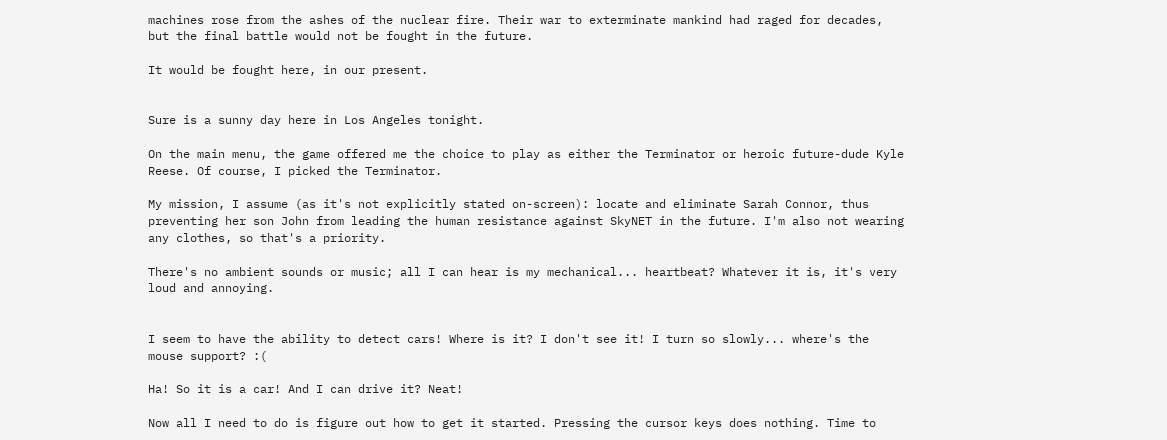machines rose from the ashes of the nuclear fire. Their war to exterminate mankind had raged for decades, but the final battle would not be fought in the future.

It would be fought here, in our present.


Sure is a sunny day here in Los Angeles tonight.

On the main menu, the game offered me the choice to play as either the Terminator or heroic future-dude Kyle Reese. Of course, I picked the Terminator.

My mission, I assume (as it's not explicitly stated on-screen): locate and eliminate Sarah Connor, thus preventing her son John from leading the human resistance against SkyNET in the future. I'm also not wearing any clothes, so that's a priority.

There's no ambient sounds or music; all I can hear is my mechanical... heartbeat? Whatever it is, it's very loud and annoying.


I seem to have the ability to detect cars! Where is it? I don't see it! I turn so slowly... where's the mouse support? :(

Ha! So it is a car! And I can drive it? Neat!

Now all I need to do is figure out how to get it started. Pressing the cursor keys does nothing. Time to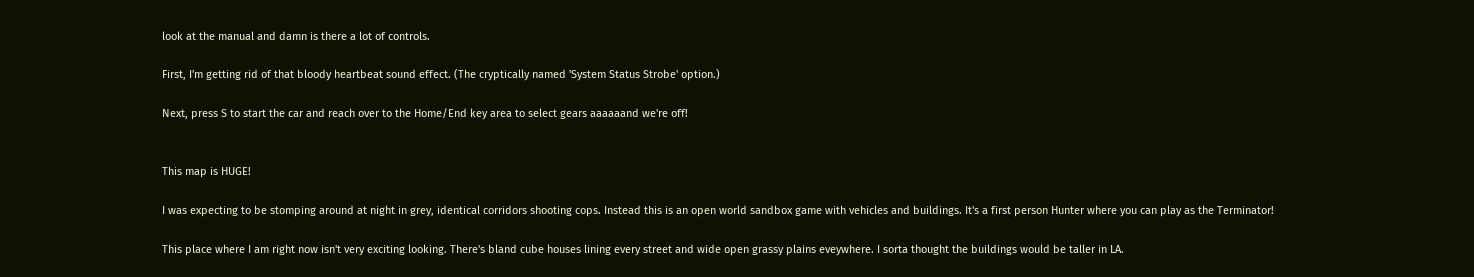look at the manual and damn is there a lot of controls.

First, I'm getting rid of that bloody heartbeat sound effect. (The cryptically named 'System Status Strobe' option.)

Next, press S to start the car and reach over to the Home/End key area to select gears aaaaaand we're off!


This map is HUGE!

I was expecting to be stomping around at night in grey, identical corridors shooting cops. Instead this is an open world sandbox game with vehicles and buildings. It's a first person Hunter where you can play as the Terminator!

This place where I am right now isn't very exciting looking. There's bland cube houses lining every street and wide open grassy plains eveywhere. I sorta thought the buildings would be taller in LA.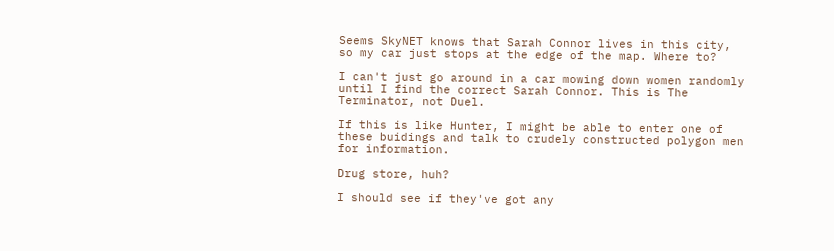Seems SkyNET knows that Sarah Connor lives in this city, so my car just stops at the edge of the map. Where to?

I can't just go around in a car mowing down women randomly until I find the correct Sarah Connor. This is The Terminator, not Duel.

If this is like Hunter, I might be able to enter one of these buidings and talk to crudely constructed polygon men for information.

Drug store, huh?

I should see if they've got any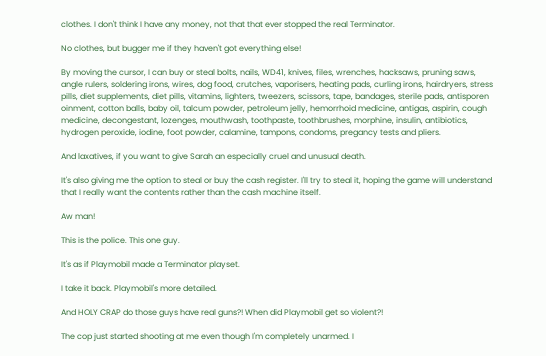clothes. I don't think I have any money, not that that ever stopped the real Terminator.

No clothes, but bugger me if they haven't got everything else!

By moving the cursor, I can buy or steal bolts, nails, WD41, knives, files, wrenches, hacksaws, pruning saws, angle rulers, soldering irons, wires, dog food, crutches, vaporisers, heating pads, curling irons, hairdryers, stress pills, diet supplements, diet pills, vitamins, lighters, tweezers, scissors, tape, bandages, sterile pads, antisporen oinment, cotton balls, baby oil, talcum powder, petroleum jelly, hemorrhoid medicine, antigas, aspirin, cough medicine, decongestant, lozenges, mouthwash, toothpaste, toothbrushes, morphine, insulin, antibiotics, hydrogen peroxide, iodine, foot powder, calamine, tampons, condoms, pregancy tests and pliers.

And laxatives, if you want to give Sarah an especially cruel and unusual death.

It's also giving me the option to steal or buy the cash register. I'll try to steal it, hoping the game will understand that I really want the contents rather than the cash machine itself.

Aw man!

This is the police. This one guy.

It's as if Playmobil made a Terminator playset.

I take it back. Playmobil's more detailed.

And HOLY CRAP do those guys have real guns?! When did Playmobil get so violent?!

The cop just started shooting at me even though I'm completely unarmed. I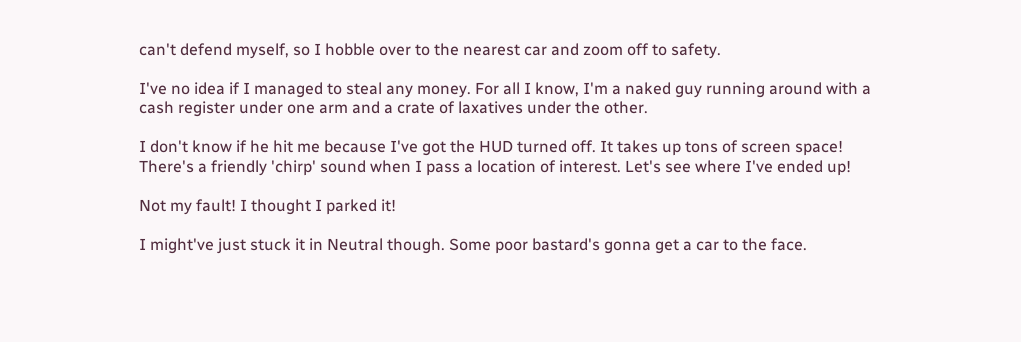can't defend myself, so I hobble over to the nearest car and zoom off to safety.

I've no idea if I managed to steal any money. For all I know, I'm a naked guy running around with a cash register under one arm and a crate of laxatives under the other.

I don't know if he hit me because I've got the HUD turned off. It takes up tons of screen space! There's a friendly 'chirp' sound when I pass a location of interest. Let's see where I've ended up!

Not my fault! I thought I parked it!

I might've just stuck it in Neutral though. Some poor bastard's gonna get a car to the face.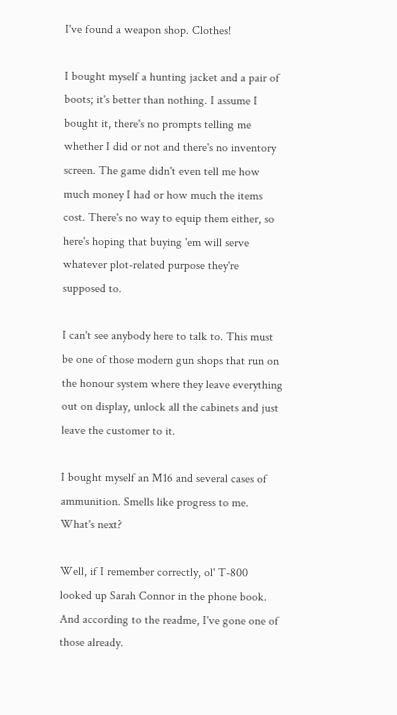I've found a weapon shop. Clothes!

I bought myself a hunting jacket and a pair of boots; it's better than nothing. I assume I bought it, there's no prompts telling me whether I did or not and there's no inventory screen. The game didn't even tell me how much money I had or how much the items cost. There's no way to equip them either, so here's hoping that buying 'em will serve whatever plot-related purpose they're supposed to.

I can't see anybody here to talk to. This must be one of those modern gun shops that run on the honour system where they leave everything out on display, unlock all the cabinets and just leave the customer to it.

I bought myself an M16 and several cases of ammunition. Smells like progress to me. What's next?

Well, if I remember correctly, ol' T-800 looked up Sarah Connor in the phone book. And according to the readme, I've gone one of those already.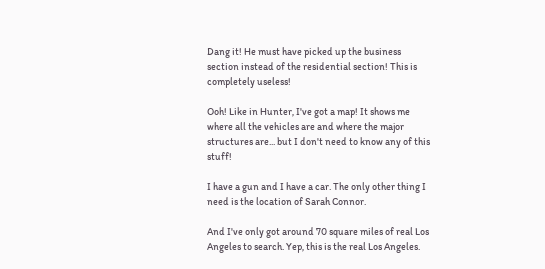Dang it! He must have picked up the business section instead of the residential section! This is completely useless!

Ooh! Like in Hunter, I've got a map! It shows me where all the vehicles are and where the major structures are... but I don't need to know any of this stuff!

I have a gun and I have a car. The only other thing I need is the location of Sarah Connor.

And I've only got around 70 square miles of real Los Angeles to search. Yep, this is the real Los Angeles.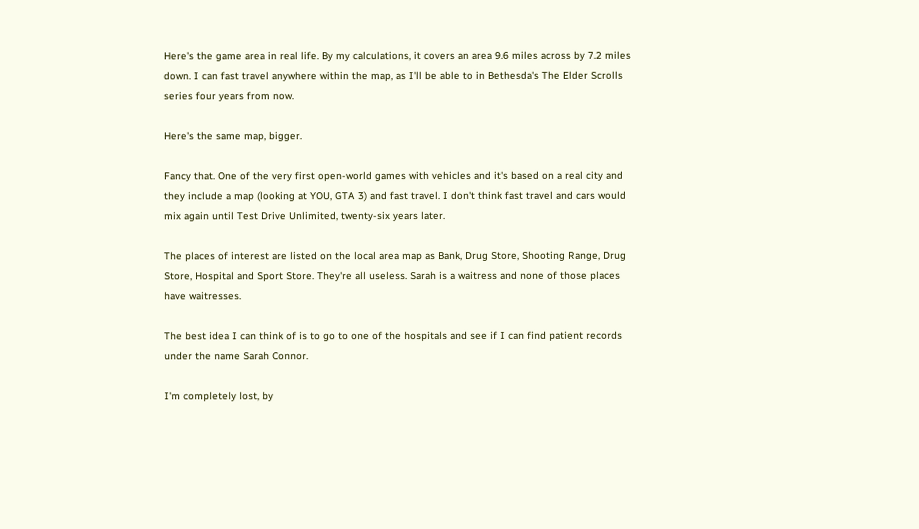Here's the game area in real life. By my calculations, it covers an area 9.6 miles across by 7.2 miles down. I can fast travel anywhere within the map, as I'll be able to in Bethesda's The Elder Scrolls series four years from now.

Here's the same map, bigger.

Fancy that. One of the very first open-world games with vehicles and it's based on a real city and they include a map (looking at YOU, GTA 3) and fast travel. I don't think fast travel and cars would mix again until Test Drive Unlimited, twenty-six years later.

The places of interest are listed on the local area map as Bank, Drug Store, Shooting Range, Drug Store, Hospital and Sport Store. They're all useless. Sarah is a waitress and none of those places have waitresses.

The best idea I can think of is to go to one of the hospitals and see if I can find patient records under the name Sarah Connor.

I'm completely lost, by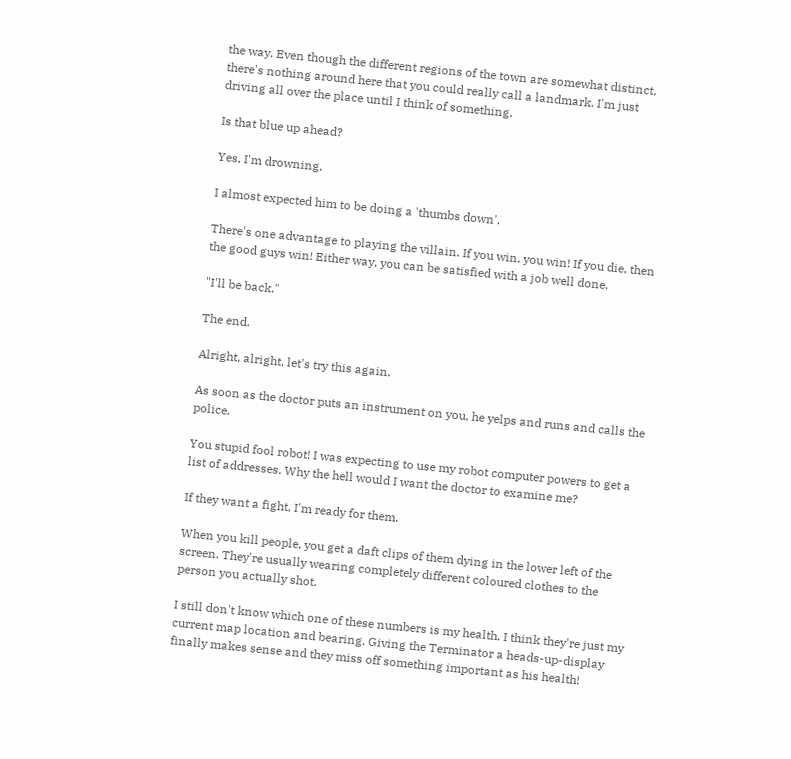the way. Even though the different regions of the town are somewhat distinct, there's nothing around here that you could really call a landmark. I'm just driving all over the place until I think of something.

Is that blue up ahead?

Yes, I'm drowning.

I almost expected him to be doing a 'thumbs down'.

There's one advantage to playing the villain. If you win, you win! If you die, then the good guys win! Either way, you can be satisfied with a job well done.

"I'll be back."

The end.

Alright, alright, let's try this again.

As soon as the doctor puts an instrument on you, he yelps and runs and calls the police.

You stupid fool robot! I was expecting to use my robot computer powers to get a list of addresses. Why the hell would I want the doctor to examine me?

If they want a fight, I'm ready for them.

When you kill people, you get a daft clips of them dying in the lower left of the screen. They're usually wearing completely different coloured clothes to the person you actually shot.

I still don't know which one of these numbers is my health. I think they're just my current map location and bearing. Giving the Terminator a heads-up-display finally makes sense and they miss off something important as his health!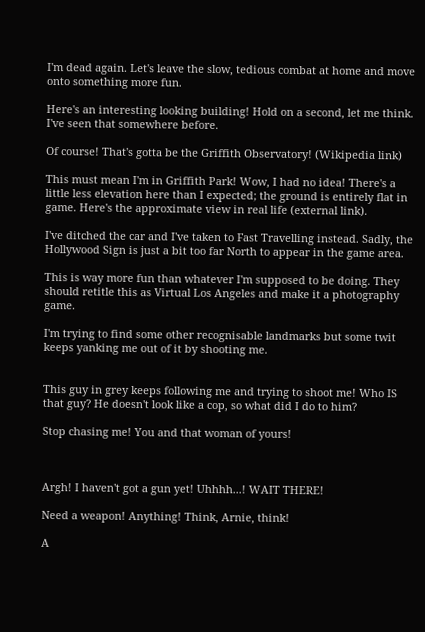I'm dead again. Let's leave the slow, tedious combat at home and move onto something more fun.

Here's an interesting looking building! Hold on a second, let me think. I've seen that somewhere before.

Of course! That's gotta be the Griffith Observatory! (Wikipedia link)

This must mean I'm in Griffith Park! Wow, I had no idea! There's a little less elevation here than I expected; the ground is entirely flat in game. Here's the approximate view in real life (external link).

I've ditched the car and I've taken to Fast Travelling instead. Sadly, the Hollywood Sign is just a bit too far North to appear in the game area.

This is way more fun than whatever I'm supposed to be doing. They should retitle this as Virtual Los Angeles and make it a photography game.

I'm trying to find some other recognisable landmarks but some twit keeps yanking me out of it by shooting me.


This guy in grey keeps following me and trying to shoot me! Who IS that guy? He doesn't look like a cop, so what did I do to him?

Stop chasing me! You and that woman of yours!



Argh! I haven't got a gun yet! Uhhhh...! WAIT THERE!

Need a weapon! Anything! Think, Arnie, think!

A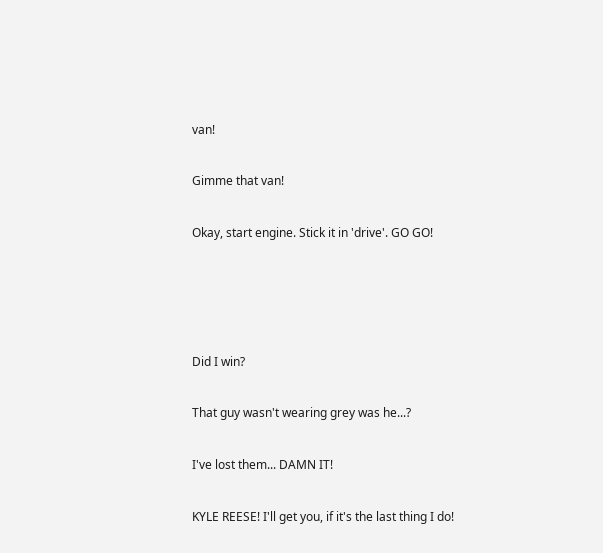van!

Gimme that van!

Okay, start engine. Stick it in 'drive'. GO GO!




Did I win?

That guy wasn't wearing grey was he...?

I've lost them... DAMN IT!

KYLE REESE! I'll get you, if it's the last thing I do!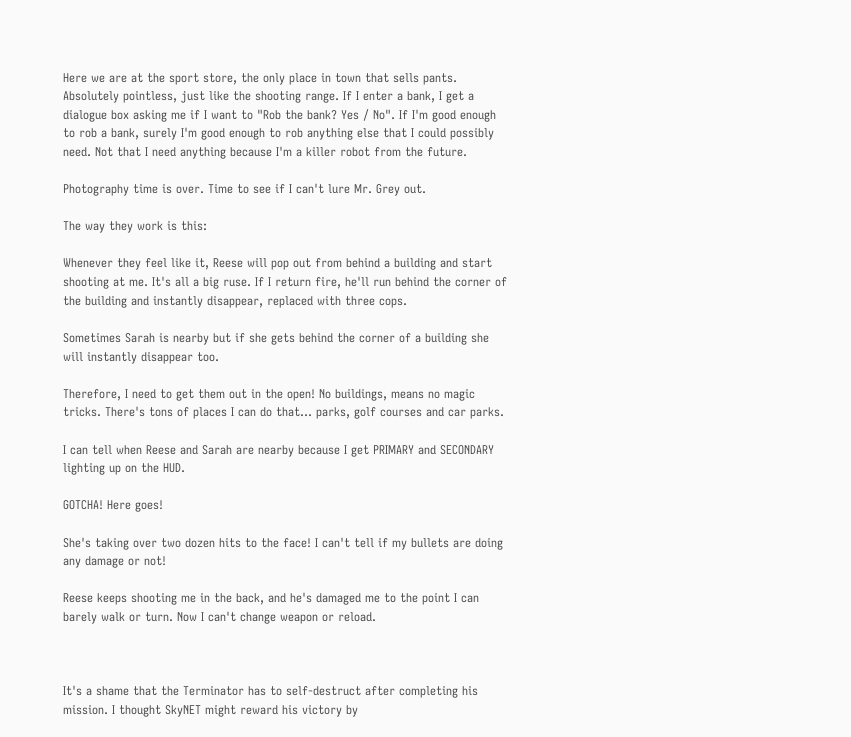Here we are at the sport store, the only place in town that sells pants. Absolutely pointless, just like the shooting range. If I enter a bank, I get a dialogue box asking me if I want to "Rob the bank? Yes / No". If I'm good enough to rob a bank, surely I'm good enough to rob anything else that I could possibly need. Not that I need anything because I'm a killer robot from the future.

Photography time is over. Time to see if I can't lure Mr. Grey out.

The way they work is this:

Whenever they feel like it, Reese will pop out from behind a building and start shooting at me. It's all a big ruse. If I return fire, he'll run behind the corner of the building and instantly disappear, replaced with three cops.

Sometimes Sarah is nearby but if she gets behind the corner of a building she will instantly disappear too.

Therefore, I need to get them out in the open! No buildings, means no magic tricks. There's tons of places I can do that... parks, golf courses and car parks.

I can tell when Reese and Sarah are nearby because I get PRIMARY and SECONDARY lighting up on the HUD.

GOTCHA! Here goes!

She's taking over two dozen hits to the face! I can't tell if my bullets are doing any damage or not!

Reese keeps shooting me in the back, and he's damaged me to the point I can barely walk or turn. Now I can't change weapon or reload.



It's a shame that the Terminator has to self-destruct after completing his mission. I thought SkyNET might reward his victory by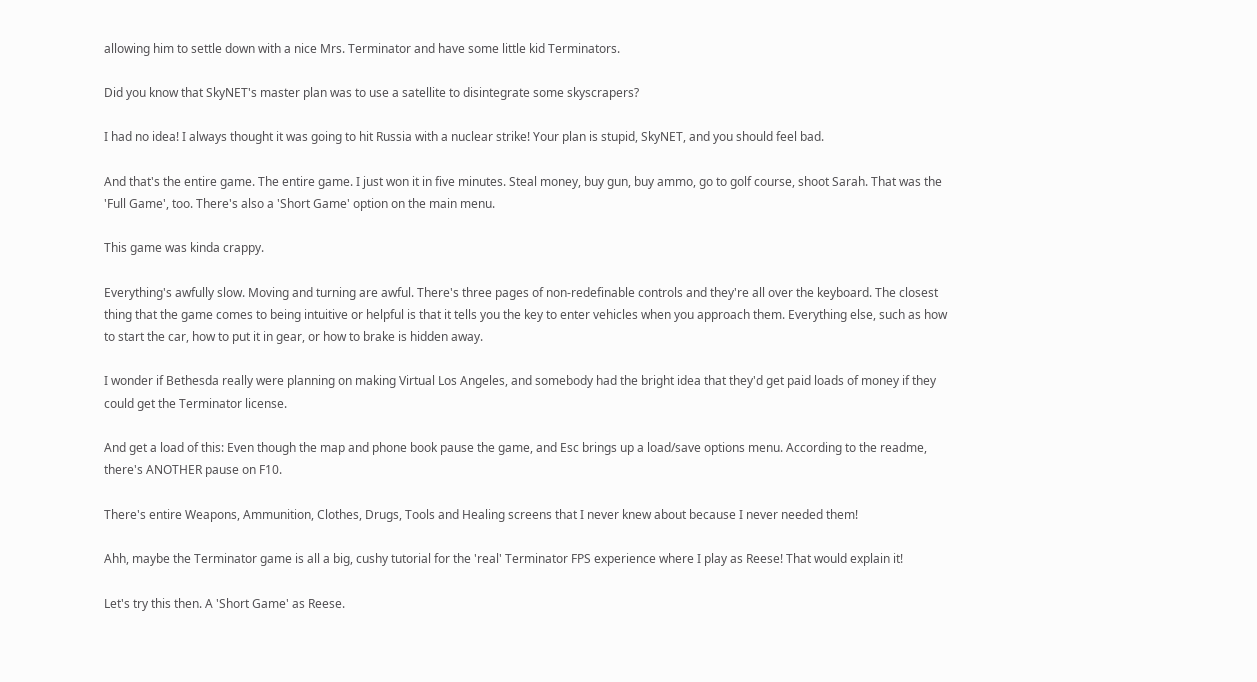allowing him to settle down with a nice Mrs. Terminator and have some little kid Terminators.

Did you know that SkyNET's master plan was to use a satellite to disintegrate some skyscrapers?

I had no idea! I always thought it was going to hit Russia with a nuclear strike! Your plan is stupid, SkyNET, and you should feel bad.

And that's the entire game. The entire game. I just won it in five minutes. Steal money, buy gun, buy ammo, go to golf course, shoot Sarah. That was the 'Full Game', too. There's also a 'Short Game' option on the main menu.

This game was kinda crappy.

Everything's awfully slow. Moving and turning are awful. There's three pages of non-redefinable controls and they're all over the keyboard. The closest thing that the game comes to being intuitive or helpful is that it tells you the key to enter vehicles when you approach them. Everything else, such as how to start the car, how to put it in gear, or how to brake is hidden away.

I wonder if Bethesda really were planning on making Virtual Los Angeles, and somebody had the bright idea that they'd get paid loads of money if they could get the Terminator license.

And get a load of this: Even though the map and phone book pause the game, and Esc brings up a load/save options menu. According to the readme, there's ANOTHER pause on F10.

There's entire Weapons, Ammunition, Clothes, Drugs, Tools and Healing screens that I never knew about because I never needed them!

Ahh, maybe the Terminator game is all a big, cushy tutorial for the 'real' Terminator FPS experience where I play as Reese! That would explain it!

Let's try this then. A 'Short Game' as Reese.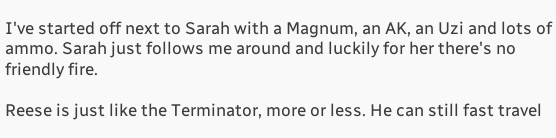I've started off next to Sarah with a Magnum, an AK, an Uzi and lots of ammo. Sarah just follows me around and luckily for her there's no friendly fire.

Reese is just like the Terminator, more or less. He can still fast travel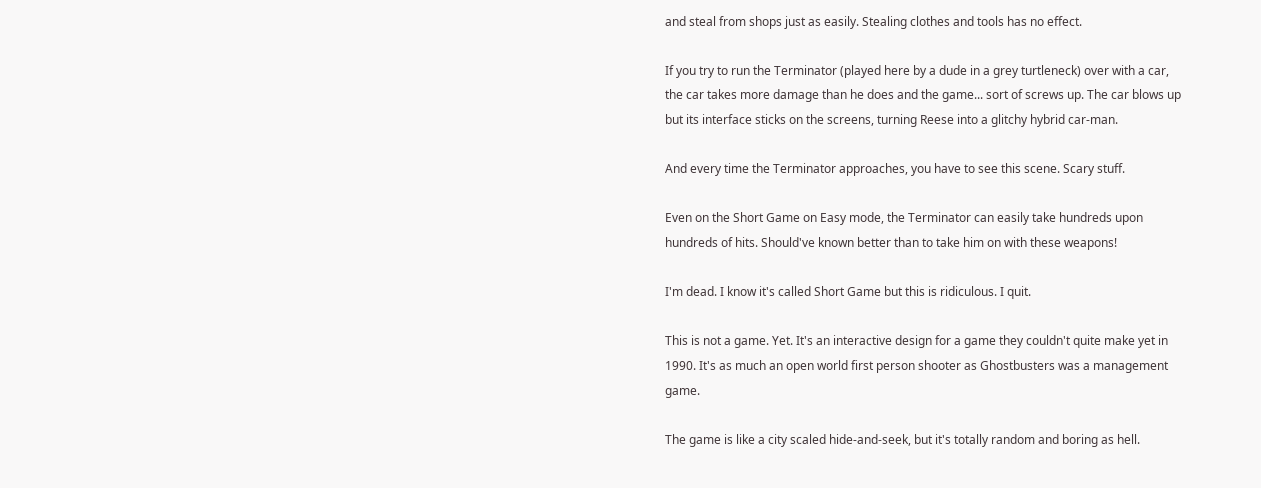and steal from shops just as easily. Stealing clothes and tools has no effect.

If you try to run the Terminator (played here by a dude in a grey turtleneck) over with a car, the car takes more damage than he does and the game... sort of screws up. The car blows up but its interface sticks on the screens, turning Reese into a glitchy hybrid car-man.

And every time the Terminator approaches, you have to see this scene. Scary stuff.

Even on the Short Game on Easy mode, the Terminator can easily take hundreds upon hundreds of hits. Should've known better than to take him on with these weapons!

I'm dead. I know it's called Short Game but this is ridiculous. I quit.

This is not a game. Yet. It's an interactive design for a game they couldn't quite make yet in 1990. It's as much an open world first person shooter as Ghostbusters was a management game.

The game is like a city scaled hide-and-seek, but it's totally random and boring as hell.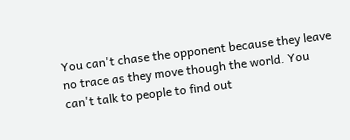You can't chase the opponent because they leave no trace as they move though the world. You can't talk to people to find out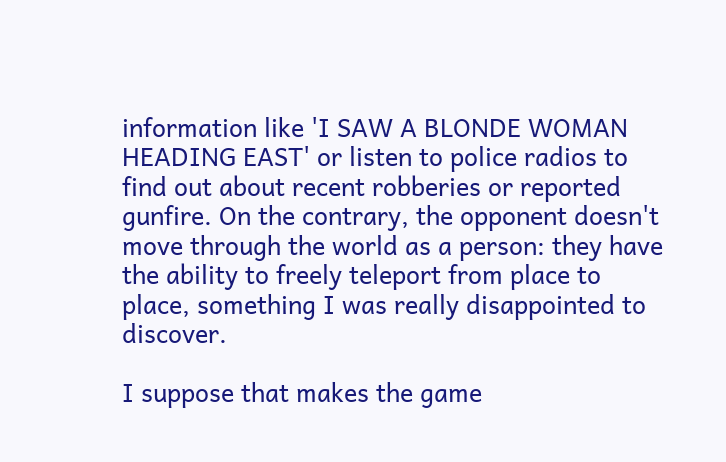information like 'I SAW A BLONDE WOMAN HEADING EAST' or listen to police radios to find out about recent robberies or reported gunfire. On the contrary, the opponent doesn't move through the world as a person: they have the ability to freely teleport from place to place, something I was really disappointed to discover.

I suppose that makes the game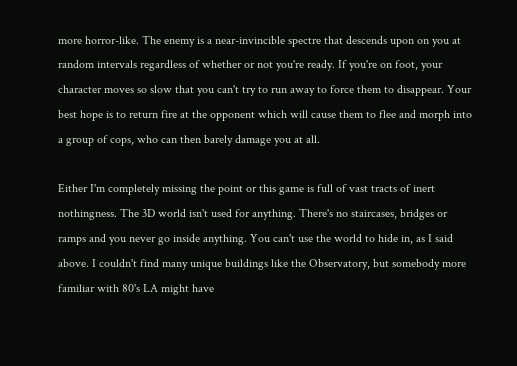more horror-like. The enemy is a near-invincible spectre that descends upon on you at random intervals regardless of whether or not you're ready. If you're on foot, your character moves so slow that you can't try to run away to force them to disappear. Your best hope is to return fire at the opponent which will cause them to flee and morph into a group of cops, who can then barely damage you at all.

Either I'm completely missing the point or this game is full of vast tracts of inert nothingness. The 3D world isn't used for anything. There's no staircases, bridges or ramps and you never go inside anything. You can't use the world to hide in, as I said above. I couldn't find many unique buildings like the Observatory, but somebody more familiar with 80's LA might have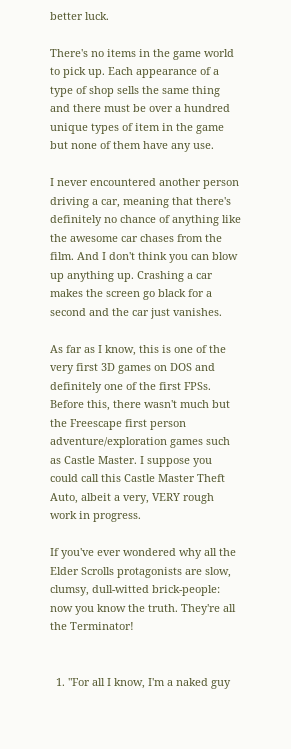better luck.

There's no items in the game world to pick up. Each appearance of a type of shop sells the same thing and there must be over a hundred unique types of item in the game but none of them have any use.

I never encountered another person driving a car, meaning that there's definitely no chance of anything like the awesome car chases from the film. And I don't think you can blow up anything up. Crashing a car makes the screen go black for a second and the car just vanishes.

As far as I know, this is one of the very first 3D games on DOS and definitely one of the first FPSs. Before this, there wasn't much but the Freescape first person adventure/exploration games such as Castle Master. I suppose you could call this Castle Master Theft Auto, albeit a very, VERY rough work in progress.

If you've ever wondered why all the Elder Scrolls protagonists are slow, clumsy, dull-witted brick-people: now you know the truth. They're all the Terminator!


  1. "For all I know, I'm a naked guy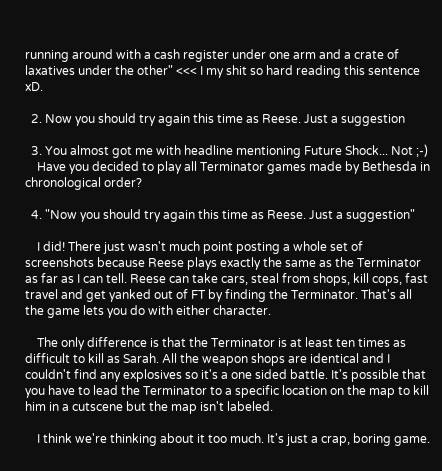running around with a cash register under one arm and a crate of laxatives under the other" <<< I my shit so hard reading this sentence xD.

  2. Now you should try again this time as Reese. Just a suggestion

  3. You almost got me with headline mentioning Future Shock... Not ;-)
    Have you decided to play all Terminator games made by Bethesda in chronological order?

  4. "Now you should try again this time as Reese. Just a suggestion"

    I did! There just wasn't much point posting a whole set of screenshots because Reese plays exactly the same as the Terminator as far as I can tell. Reese can take cars, steal from shops, kill cops, fast travel and get yanked out of FT by finding the Terminator. That's all the game lets you do with either character.

    The only difference is that the Terminator is at least ten times as difficult to kill as Sarah. All the weapon shops are identical and I couldn't find any explosives so it's a one sided battle. It's possible that you have to lead the Terminator to a specific location on the map to kill him in a cutscene but the map isn't labeled.

    I think we're thinking about it too much. It's just a crap, boring game.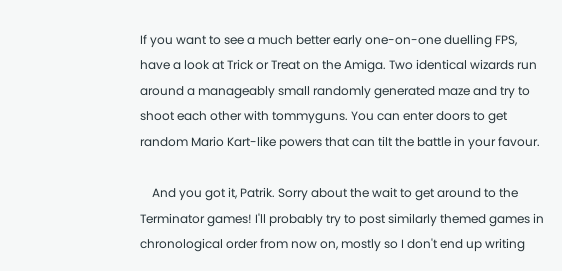If you want to see a much better early one-on-one duelling FPS, have a look at Trick or Treat on the Amiga. Two identical wizards run around a manageably small randomly generated maze and try to shoot each other with tommyguns. You can enter doors to get random Mario Kart-like powers that can tilt the battle in your favour.

    And you got it, Patrik. Sorry about the wait to get around to the Terminator games! I'll probably try to post similarly themed games in chronological order from now on, mostly so I don't end up writing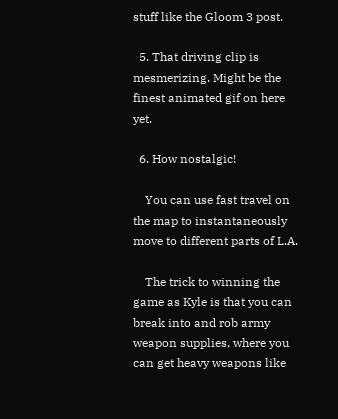stuff like the Gloom 3 post.

  5. That driving clip is mesmerizing. Might be the finest animated gif on here yet.

  6. How nostalgic!

    You can use fast travel on the map to instantaneously move to different parts of L.A.

    The trick to winning the game as Kyle is that you can break into and rob army weapon supplies, where you can get heavy weapons like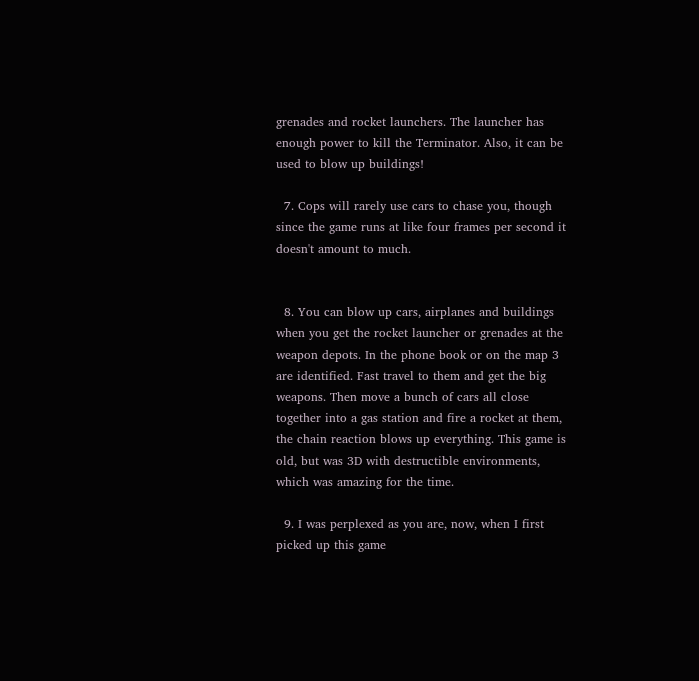grenades and rocket launchers. The launcher has enough power to kill the Terminator. Also, it can be used to blow up buildings!

  7. Cops will rarely use cars to chase you, though since the game runs at like four frames per second it doesn't amount to much.


  8. You can blow up cars, airplanes and buildings when you get the rocket launcher or grenades at the weapon depots. In the phone book or on the map 3 are identified. Fast travel to them and get the big weapons. Then move a bunch of cars all close together into a gas station and fire a rocket at them, the chain reaction blows up everything. This game is old, but was 3D with destructible environments, which was amazing for the time.

  9. I was perplexed as you are, now, when I first picked up this game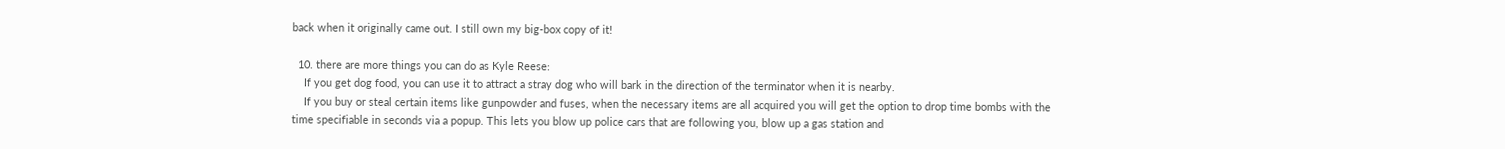back when it originally came out. I still own my big-box copy of it!

  10. there are more things you can do as Kyle Reese:
    If you get dog food, you can use it to attract a stray dog who will bark in the direction of the terminator when it is nearby.
    If you buy or steal certain items like gunpowder and fuses, when the necessary items are all acquired you will get the option to drop time bombs with the time specifiable in seconds via a popup. This lets you blow up police cars that are following you, blow up a gas station and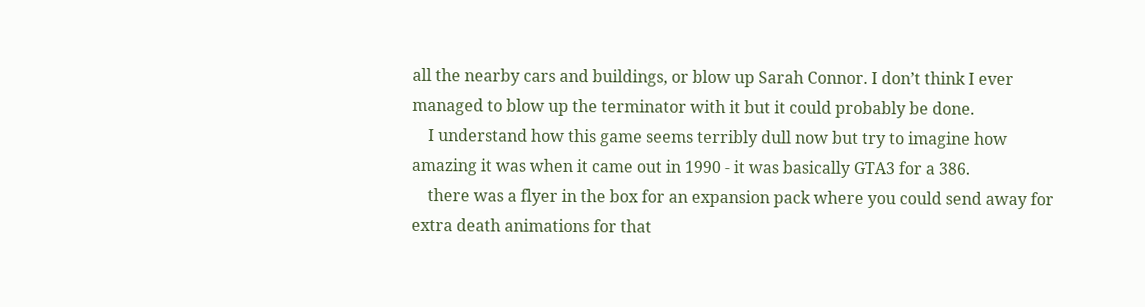all the nearby cars and buildings, or blow up Sarah Connor. I don’t think I ever managed to blow up the terminator with it but it could probably be done.
    I understand how this game seems terribly dull now but try to imagine how amazing it was when it came out in 1990 - it was basically GTA3 for a 386.
    there was a flyer in the box for an expansion pack where you could send away for extra death animations for that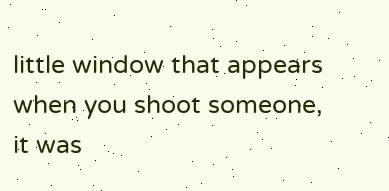little window that appears when you shoot someone, it was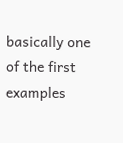basically one of the first examples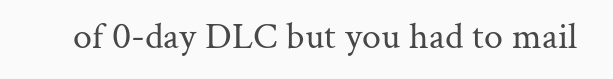of 0-day DLC but you had to mail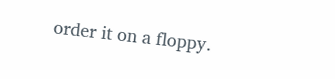order it on a floppy.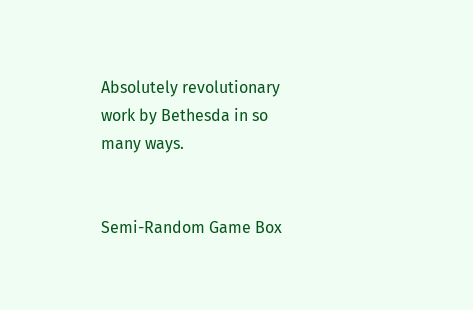Absolutely revolutionary work by Bethesda in so many ways.


Semi-Random Game Box